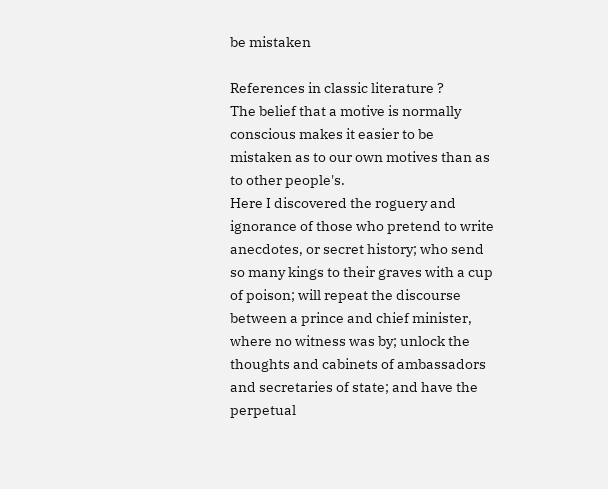be mistaken

References in classic literature ?
The belief that a motive is normally conscious makes it easier to be mistaken as to our own motives than as to other people's.
Here I discovered the roguery and ignorance of those who pretend to write anecdotes, or secret history; who send so many kings to their graves with a cup of poison; will repeat the discourse between a prince and chief minister, where no witness was by; unlock the thoughts and cabinets of ambassadors and secretaries of state; and have the perpetual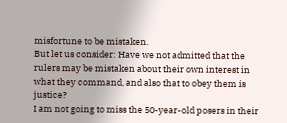misfortune to be mistaken.
But let us consider: Have we not admitted that the rulers may be mistaken about their own interest in what they command, and also that to obey them is justice?
I am not going to miss the 50-year-old posers in their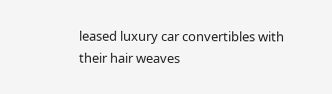leased luxury car convertibles with their hair weaves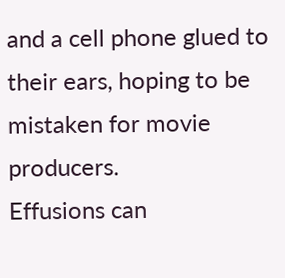and a cell phone glued to their ears, hoping to be mistaken for movie producers.
Effusions can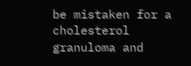be mistaken for a cholesterol granuloma and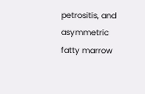petrositis, and asymmetric fatty marrow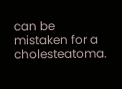can be mistaken for a cholesteatoma.